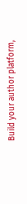Build your author platform,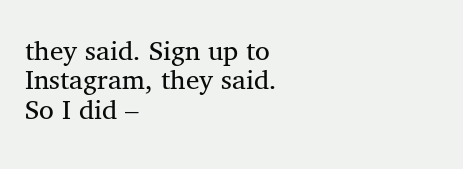they said. Sign up to Instagram, they said. So I did –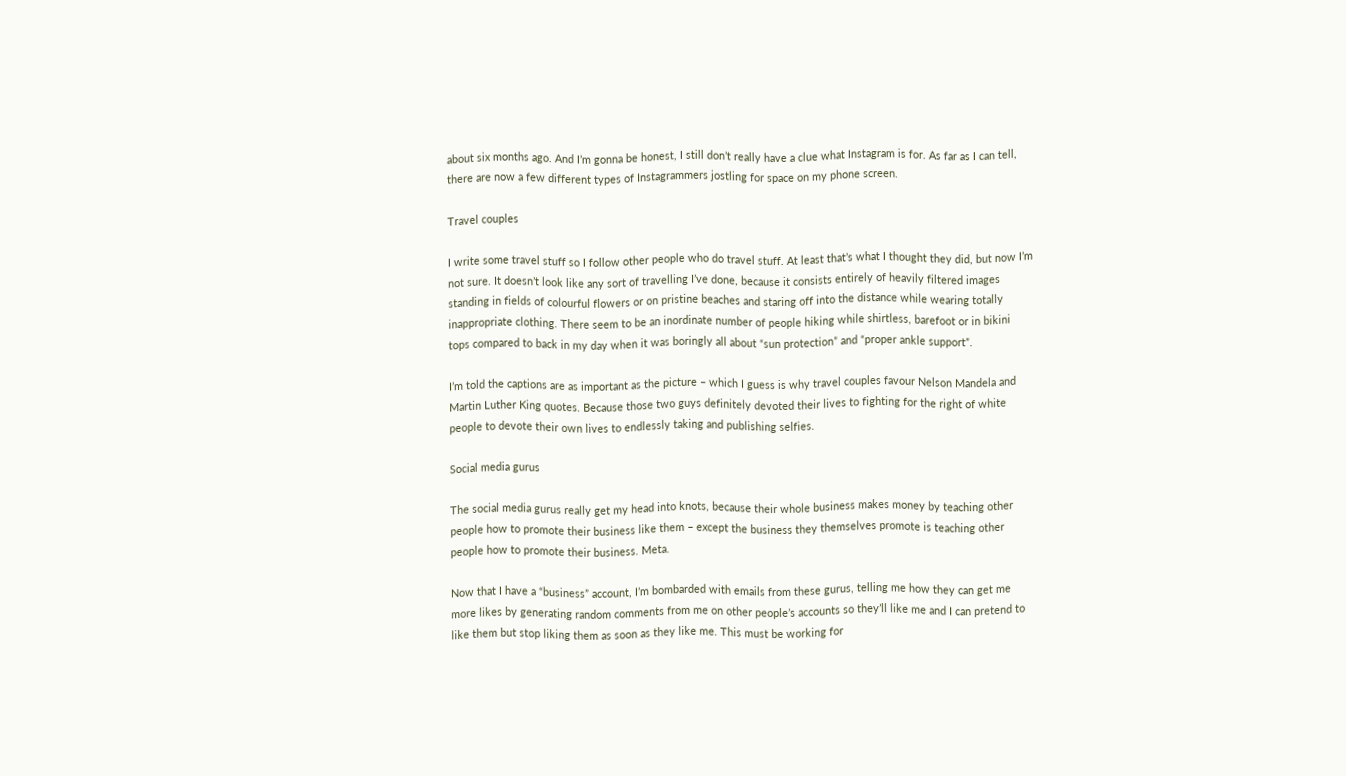about six months ago. And I’m gonna be honest, I still don’t really have a clue what Instagram is for. As far as I can tell, there are now a few different types of Instagrammers jostling for space on my phone screen.

Travel couples

I write some travel stuff so I follow other people who do travel stuff. At least that’s what I thought they did, but now I’m not sure. It doesn’t look like any sort of travelling I’ve done, because it consists entirely of heavily filtered images standing in fields of colourful flowers or on pristine beaches and staring off into the distance while wearing totally inappropriate clothing. There seem to be an inordinate number of people hiking while shirtless, barefoot or in bikini tops compared to back in my day when it was boringly all about “sun protection” and “proper ankle support”.

I’m told the captions are as important as the picture – which I guess is why travel couples favour Nelson Mandela and Martin Luther King quotes. Because those two guys definitely devoted their lives to fighting for the right of white people to devote their own lives to endlessly taking and publishing selfies.

Social media gurus

The social media gurus really get my head into knots, because their whole business makes money by teaching other people how to promote their business like them – except the business they themselves promote is teaching other people how to promote their business. Meta.

Now that I have a “business” account, I’m bombarded with emails from these gurus, telling me how they can get me more likes by generating random comments from me on other people’s accounts so they’ll like me and I can pretend to like them but stop liking them as soon as they like me. This must be working for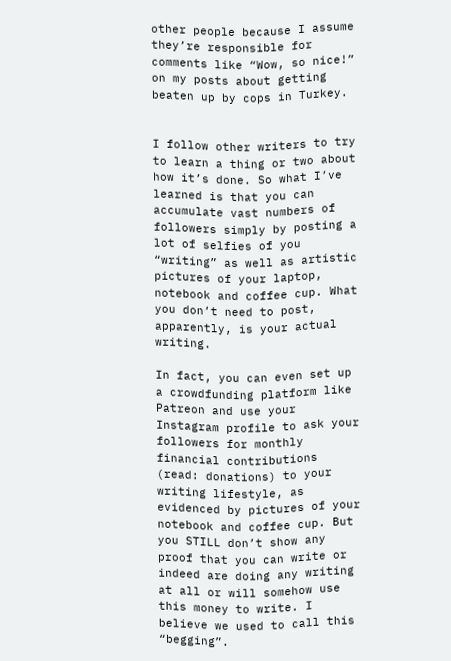other people because I assume they’re responsible for comments like “Wow, so nice!” on my posts about getting beaten up by cops in Turkey.


I follow other writers to try to learn a thing or two about how it’s done. So what I’ve learned is that you can accumulate vast numbers of followers simply by posting a lot of selfies of you “writing” as well as artistic pictures of your laptop, notebook and coffee cup. What you don’t need to post, apparently, is your actual writing.

In fact, you can even set up a crowdfunding platform like Patreon and use your Instagram profile to ask your followers for monthly financial contributions (read: donations) to your writing lifestyle, as evidenced by pictures of your notebook and coffee cup. But you STILL don’t show any proof that you can write or indeed are doing any writing at all or will somehow use this money to write. I believe we used to call this “begging”.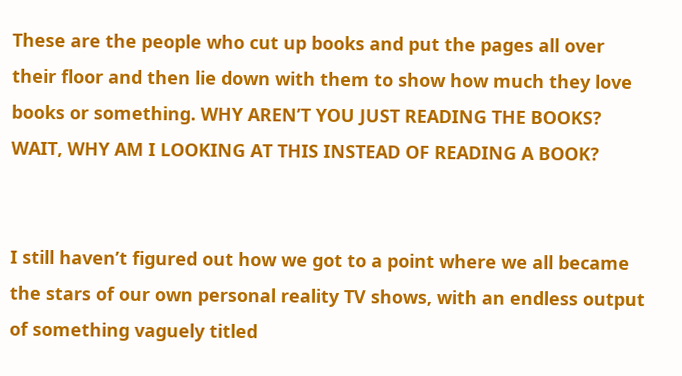These are the people who cut up books and put the pages all over their floor and then lie down with them to show how much they love books or something. WHY AREN’T YOU JUST READING THE BOOKS? WAIT, WHY AM I LOOKING AT THIS INSTEAD OF READING A BOOK?


I still haven’t figured out how we got to a point where we all became the stars of our own personal reality TV shows, with an endless output of something vaguely titled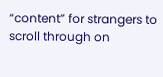“content” for strangers to scroll through on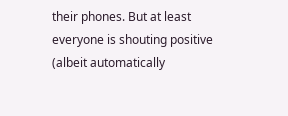their phones. But at least everyone is shouting positive (albeit automatically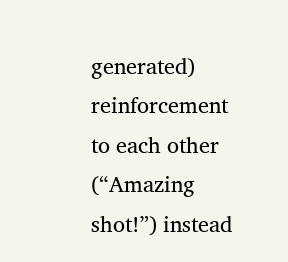generated) reinforcement to each other (“Amazing shot!”) instead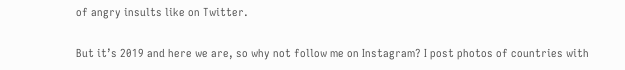of angry insults like on Twitter.

But it’s 2019 and here we are, so why not follow me on Instagram? I post photos of countries with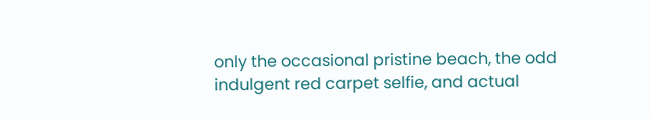only the occasional pristine beach, the odd indulgent red carpet selfie, and actual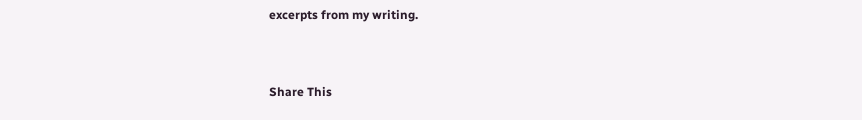excerpts from my writing.


Share This